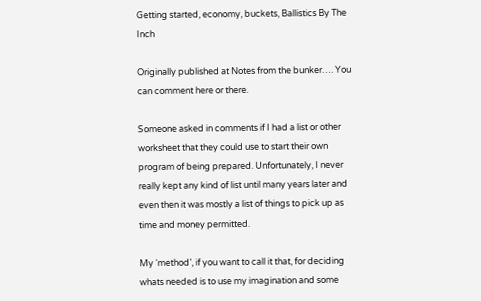Getting started, economy, buckets, Ballistics By The Inch

Originally published at Notes from the bunker…. You can comment here or there.

Someone asked in comments if I had a list or other worksheet that they could use to start their own program of being prepared. Unfortunately, I never really kept any kind of list until many years later and even then it was mostly a list of things to pick up as time and money permitted.

My ‘method’, if you want to call it that, for deciding whats needed is to use my imagination and some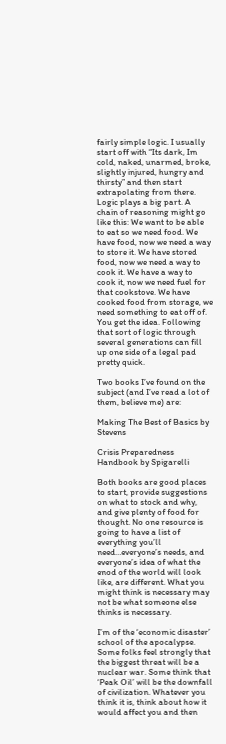fairly simple logic. I usually start off with “Its dark, Im cold, naked, unarmed, broke, slightly injured, hungry and thirsty” and then start extrapolating from there. Logic plays a big part. A chain of reasoning might go like this: We want to be able to eat so we need food. We have food, now we need a way to store it. We have stored food, now we need a way to cook it. We have a way to cook it, now we need fuel for that cookstove. We have cooked food from storage, we need something to eat off of. You get the idea. Following that sort of logic through several generations can fill up one side of a legal pad pretty quick.

Two books I’ve found on the subject (and I’ve read a lot of them, believe me) are:

Making The Best of Basics by Stevens

Crisis Preparedness Handbook by Spigarelli

Both books are good places to start, provide suggestions on what to stock and why, and give plenty of food for thought. No one resource is going to have a list of everything you’ll need…everyone’s needs, and everyone’s idea of what the enod of the world will look like, are different. What you might think is necessary may not be what someone else thinks is necessary.

I’m of the ‘economic disaster’ school of the apocalypse. Some folks feel strongly that the biggest threat will be a nuclear war. Some think that ‘Peak Oil’ will be the downfall of civilization. Whatever you think it is, think about how it would affect you and then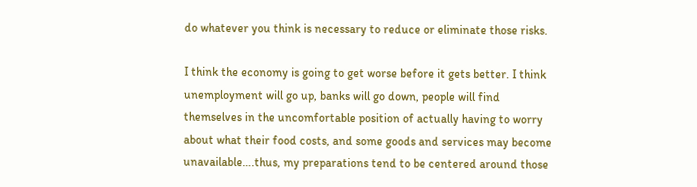do whatever you think is necessary to reduce or eliminate those risks.

I think the economy is going to get worse before it gets better. I think unemployment will go up, banks will go down, people will find themselves in the uncomfortable position of actually having to worry about what their food costs, and some goods and services may become unavailable….thus, my preparations tend to be centered around those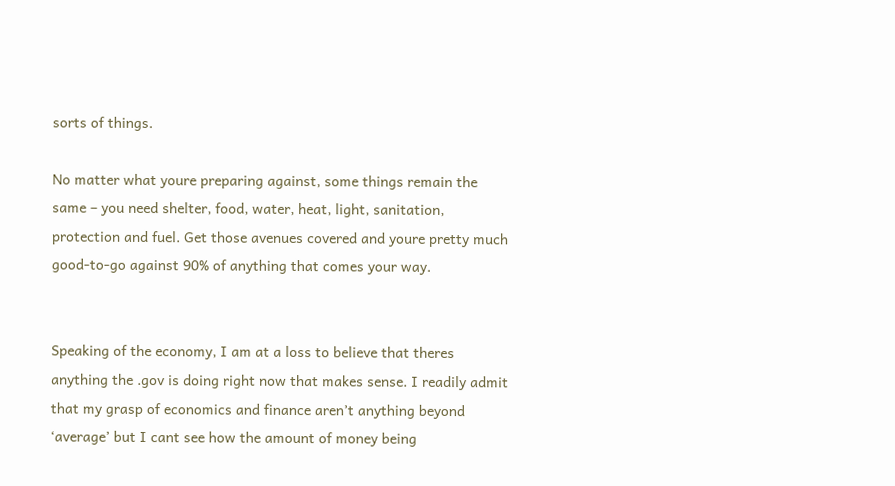sorts of things.

No matter what youre preparing against, some things remain the same – you need shelter, food, water, heat, light, sanitation, protection and fuel. Get those avenues covered and youre pretty much good-to-go against 90% of anything that comes your way.


Speaking of the economy, I am at a loss to believe that theres anything the .gov is doing right now that makes sense. I readily admit that my grasp of economics and finance aren’t anything beyond ‘average’ but I cant see how the amount of money being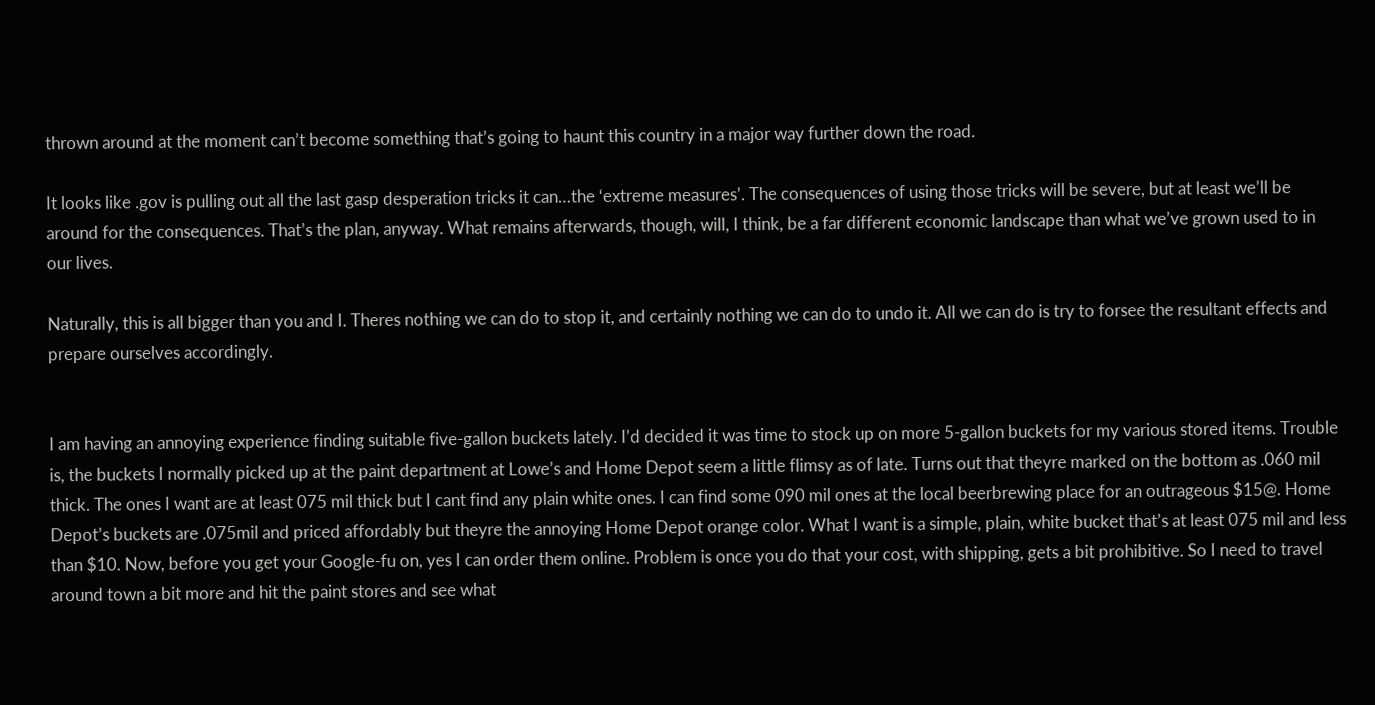thrown around at the moment can’t become something that’s going to haunt this country in a major way further down the road.

It looks like .gov is pulling out all the last gasp desperation tricks it can…the ‘extreme measures’. The consequences of using those tricks will be severe, but at least we’ll be around for the consequences. That’s the plan, anyway. What remains afterwards, though, will, I think, be a far different economic landscape than what we’ve grown used to in our lives.

Naturally, this is all bigger than you and I. Theres nothing we can do to stop it, and certainly nothing we can do to undo it. All we can do is try to forsee the resultant effects and prepare ourselves accordingly.


I am having an annoying experience finding suitable five-gallon buckets lately. I’d decided it was time to stock up on more 5-gallon buckets for my various stored items. Trouble is, the buckets I normally picked up at the paint department at Lowe’s and Home Depot seem a little flimsy as of late. Turns out that theyre marked on the bottom as .060 mil thick. The ones I want are at least 075 mil thick but I cant find any plain white ones. I can find some 090 mil ones at the local beerbrewing place for an outrageous $15@. Home Depot’s buckets are .075mil and priced affordably but theyre the annoying Home Depot orange color. What I want is a simple, plain, white bucket that’s at least 075 mil and less than $10. Now, before you get your Google-fu on, yes I can order them online. Problem is once you do that your cost, with shipping, gets a bit prohibitive. So I need to travel around town a bit more and hit the paint stores and see what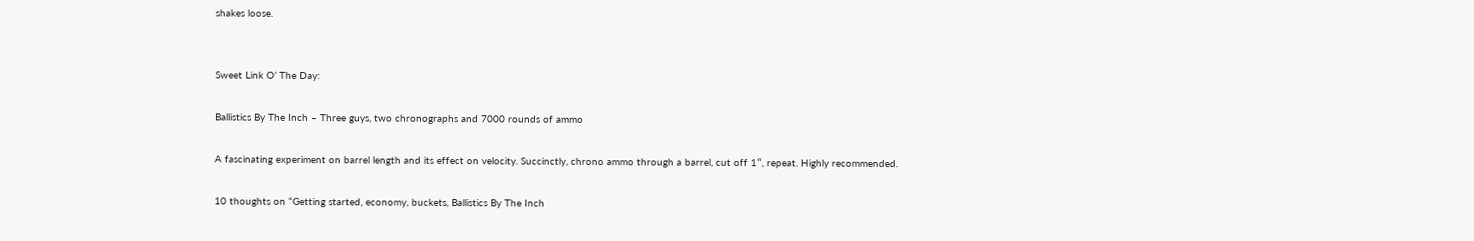shakes loose.


Sweet Link O’ The Day:

Ballistics By The Inch – Three guys, two chronographs and 7000 rounds of ammo

A fascinating experiment on barrel length and its effect on velocity. Succinctly, chrono ammo through a barrel, cut off 1″, repeat. Highly recommended.

10 thoughts on “Getting started, economy, buckets, Ballistics By The Inch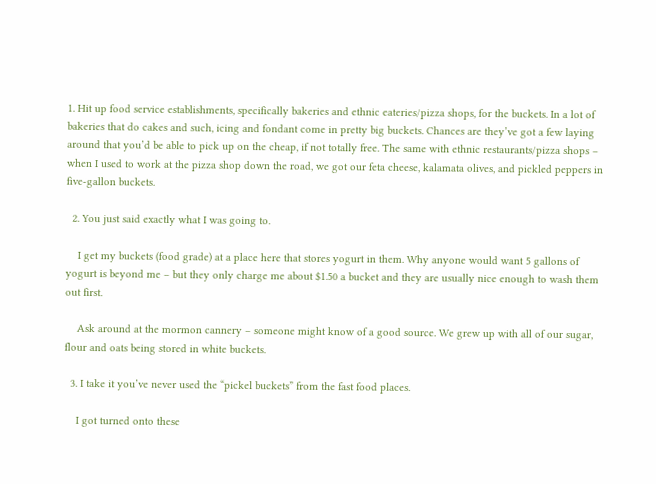1. Hit up food service establishments, specifically bakeries and ethnic eateries/pizza shops, for the buckets. In a lot of bakeries that do cakes and such, icing and fondant come in pretty big buckets. Chances are they’ve got a few laying around that you’d be able to pick up on the cheap, if not totally free. The same with ethnic restaurants/pizza shops – when I used to work at the pizza shop down the road, we got our feta cheese, kalamata olives, and pickled peppers in five-gallon buckets.

  2. You just said exactly what I was going to.

    I get my buckets (food grade) at a place here that stores yogurt in them. Why anyone would want 5 gallons of yogurt is beyond me – but they only charge me about $1.50 a bucket and they are usually nice enough to wash them out first.

    Ask around at the mormon cannery – someone might know of a good source. We grew up with all of our sugar, flour and oats being stored in white buckets.

  3. I take it you’ve never used the “pickel buckets” from the fast food places.

    I got turned onto these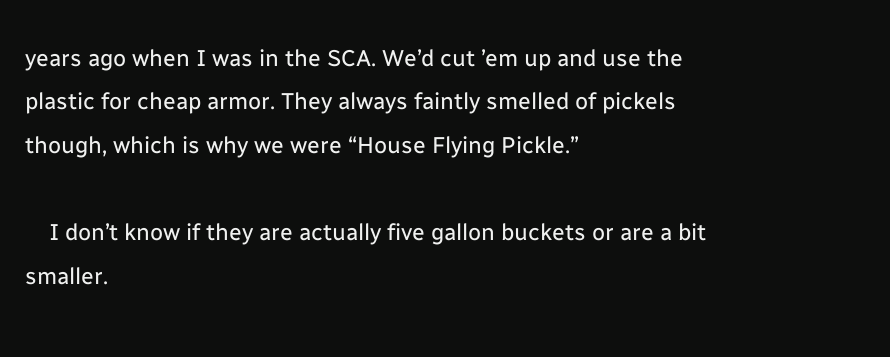years ago when I was in the SCA. We’d cut ’em up and use the plastic for cheap armor. They always faintly smelled of pickels though, which is why we were “House Flying Pickle.”

    I don’t know if they are actually five gallon buckets or are a bit smaller.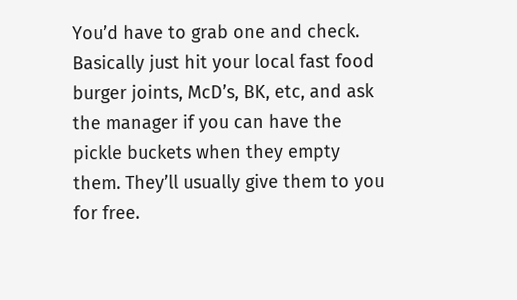You’d have to grab one and check. Basically just hit your local fast food burger joints, McD’s, BK, etc, and ask the manager if you can have the pickle buckets when they empty them. They’ll usually give them to you for free.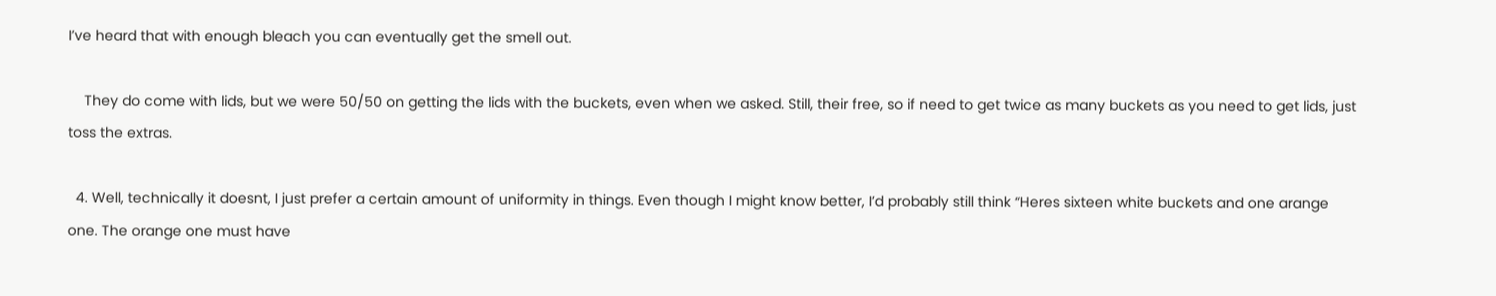I’ve heard that with enough bleach you can eventually get the smell out.

    They do come with lids, but we were 50/50 on getting the lids with the buckets, even when we asked. Still, their free, so if need to get twice as many buckets as you need to get lids, just toss the extras.

  4. Well, technically it doesnt, I just prefer a certain amount of uniformity in things. Even though I might know better, I’d probably still think “Heres sixteen white buckets and one arange one. The orange one must have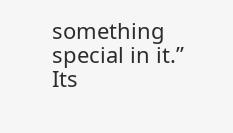something special in it.” Its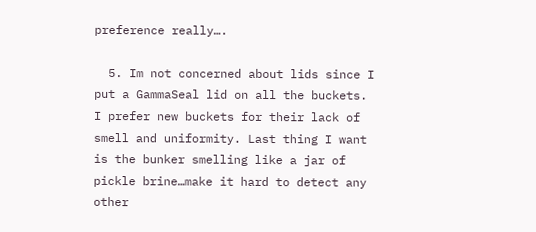preference really….

  5. Im not concerned about lids since I put a GammaSeal lid on all the buckets. I prefer new buckets for their lack of smell and uniformity. Last thing I want is the bunker smelling like a jar of pickle brine…make it hard to detect any other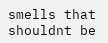smells that shouldnt be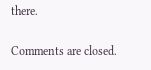there.

Comments are closed.